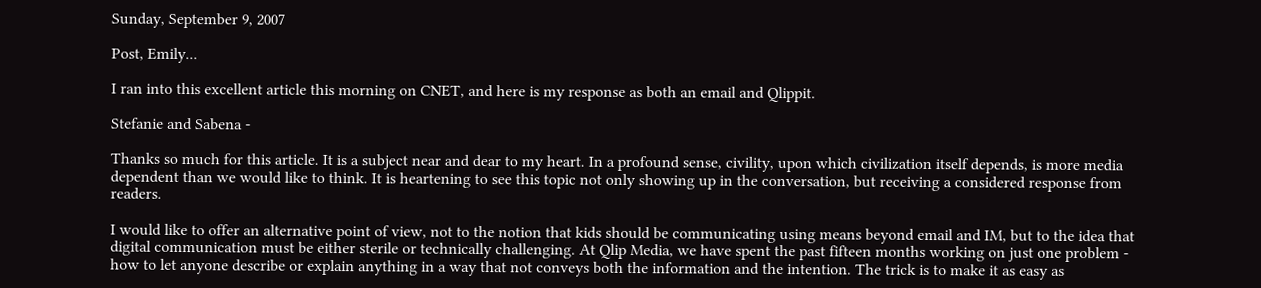Sunday, September 9, 2007

Post, Emily...

I ran into this excellent article this morning on CNET, and here is my response as both an email and Qlippit.

Stefanie and Sabena -

Thanks so much for this article. It is a subject near and dear to my heart. In a profound sense, civility, upon which civilization itself depends, is more media dependent than we would like to think. It is heartening to see this topic not only showing up in the conversation, but receiving a considered response from readers.

I would like to offer an alternative point of view, not to the notion that kids should be communicating using means beyond email and IM, but to the idea that digital communication must be either sterile or technically challenging. At Qlip Media, we have spent the past fifteen months working on just one problem - how to let anyone describe or explain anything in a way that not conveys both the information and the intention. The trick is to make it as easy as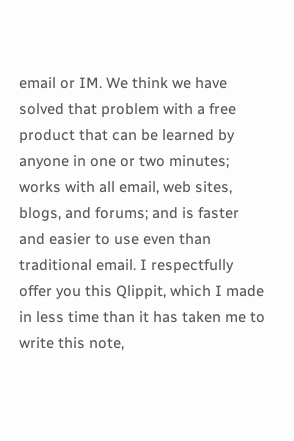email or IM. We think we have solved that problem with a free product that can be learned by anyone in one or two minutes; works with all email, web sites, blogs, and forums; and is faster and easier to use even than traditional email. I respectfully offer you this Qlippit, which I made in less time than it has taken me to write this note,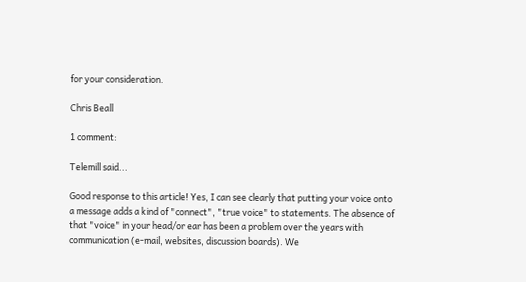for your consideration.

Chris Beall

1 comment:

Telemill said...

Good response to this article! Yes, I can see clearly that putting your voice onto a message adds a kind of "connect", "true voice" to statements. The absence of that "voice" in your head/or ear has been a problem over the years with communication (e-mail, websites, discussion boards). We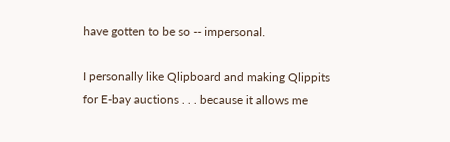have gotten to be so -- impersonal.

I personally like Qlipboard and making Qlippits for E-bay auctions . . . because it allows me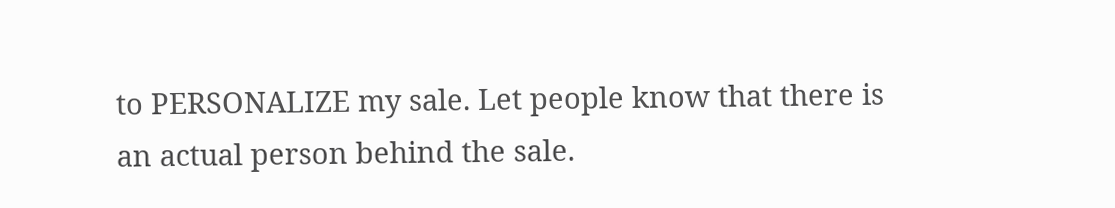to PERSONALIZE my sale. Let people know that there is an actual person behind the sale.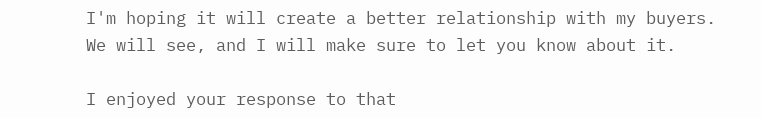I'm hoping it will create a better relationship with my buyers. We will see, and I will make sure to let you know about it.

I enjoyed your response to that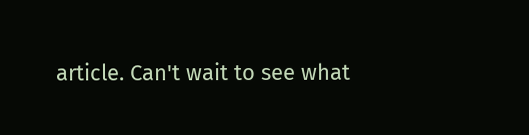article. Can't wait to see what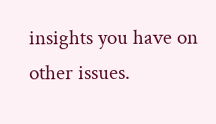insights you have on other issues.